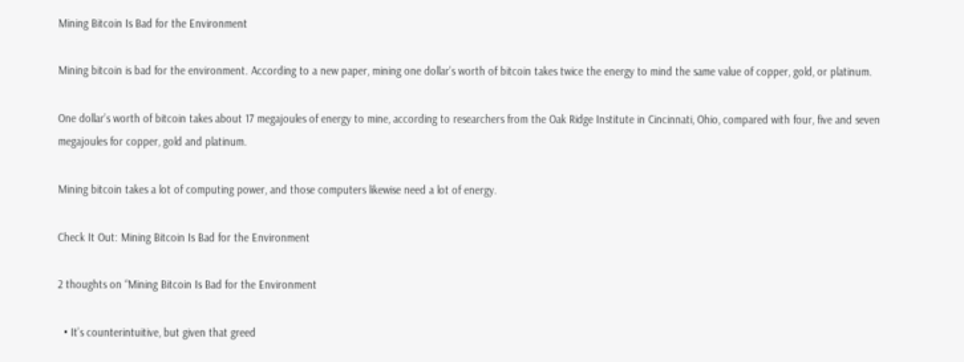Mining Bitcoin Is Bad for the Environment

Mining bitcoin is bad for the environment. According to a new paper, mining one dollar’s worth of bitcoin takes twice the energy to mind the same value of copper, gold, or platinum.

One dollar’s worth of bitcoin takes about 17 megajoules of energy to mine, according to researchers from the Oak Ridge Institute in Cincinnati, Ohio, compared with four, five and seven megajoules for copper, gold and platinum.

Mining bitcoin takes a lot of computing power, and those computers likewise need a lot of energy.

Check It Out: Mining Bitcoin Is Bad for the Environment

2 thoughts on “Mining Bitcoin Is Bad for the Environment

  • It’s counterintuitive, but given that greed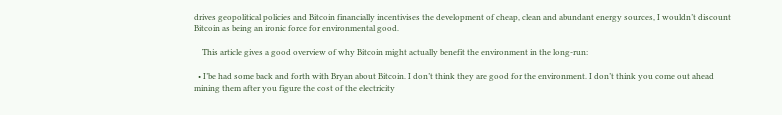drives geopolitical policies and Bitcoin financially incentivises the development of cheap, clean and abundant energy sources, I wouldn’t discount Bitcoin as being an ironic force for environmental good.

    This article gives a good overview of why Bitcoin might actually benefit the environment in the long-run:

  • I’be had some back and forth with Bryan about Bitcoin. I don’t think they are good for the environment. I don’t think you come out ahead mining them after you figure the cost of the electricity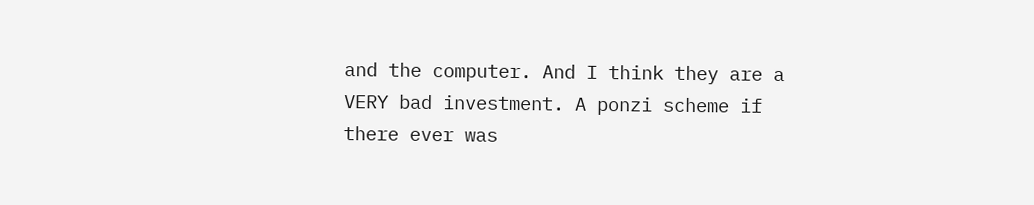and the computer. And I think they are a VERY bad investment. A ponzi scheme if there ever was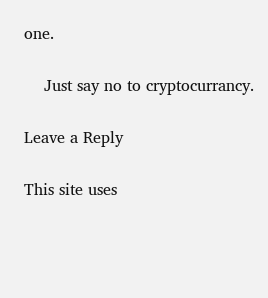one.

    Just say no to cryptocurrancy.

Leave a Reply

This site uses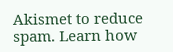Akismet to reduce spam. Learn how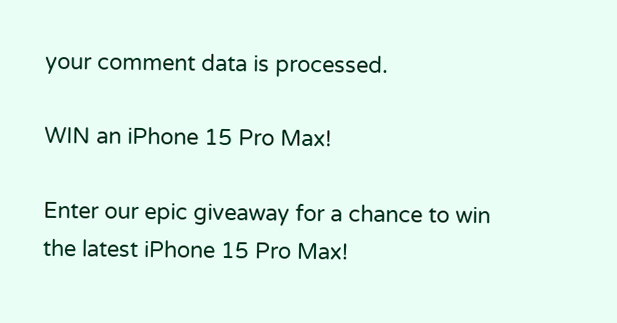your comment data is processed.

WIN an iPhone 15 Pro Max!

Enter our epic giveaway for a chance to win the latest iPhone 15 Pro Max!